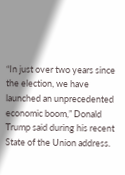“In just over two years since the election, we have launched an unprecedented economic boom,” Donald Trump said during his recent State of the Union address.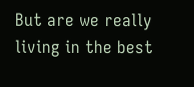But are we really living in the best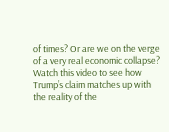of times? Or are we on the verge of a very real economic collapse? Watch this video to see how Trump’s claim matches up with the reality of the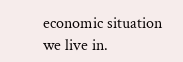economic situation we live in.